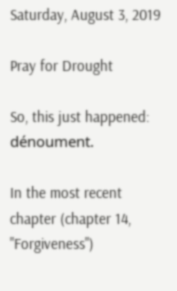Saturday, August 3, 2019

Pray for Drought

So, this just happened: dénoument.

In the most recent chapter (chapter 14, "Forgiveness")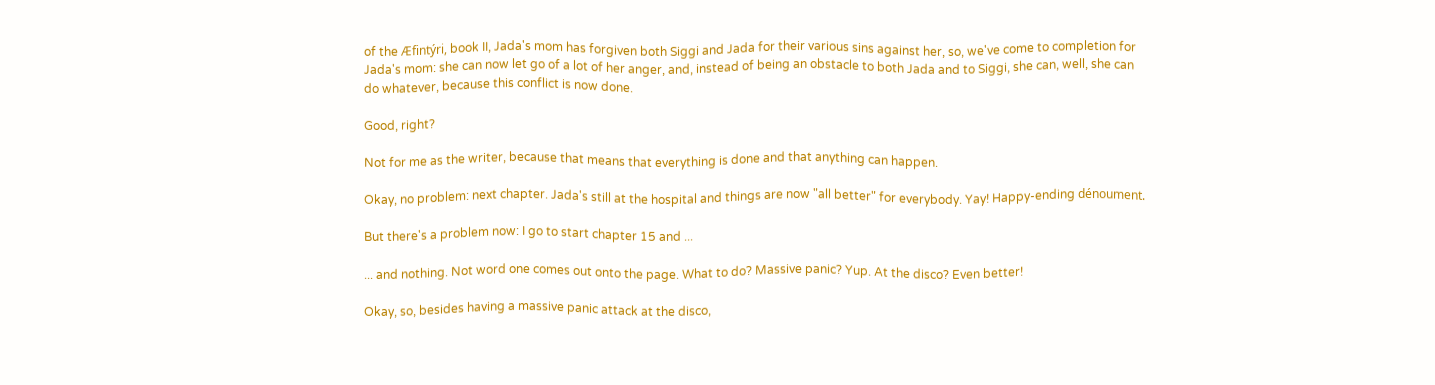of the Æfintýri, book II, Jada's mom has forgiven both Siggi and Jada for their various sins against her, so, we've come to completion for Jada's mom: she can now let go of a lot of her anger, and, instead of being an obstacle to both Jada and to Siggi, she can, well, she can do whatever, because this conflict is now done.

Good, right?

Not for me as the writer, because that means that everything is done and that anything can happen.

Okay, no problem: next chapter. Jada's still at the hospital and things are now "all better" for everybody. Yay! Happy-ending dénoument.

But there's a problem now: I go to start chapter 15 and ...

... and nothing. Not word one comes out onto the page. What to do? Massive panic? Yup. At the disco? Even better!

Okay, so, besides having a massive panic attack at the disco,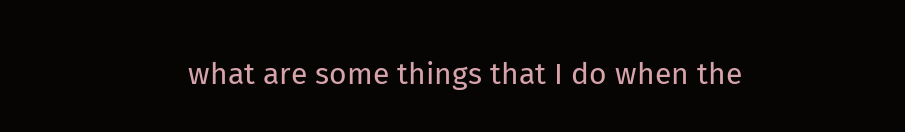what are some things that I do when the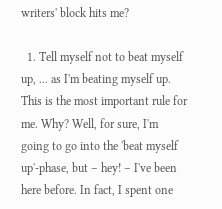writers' block hits me?

  1. Tell myself not to beat myself up, ... as I'm beating myself up. This is the most important rule for me. Why? Well, for sure, I'm going to go into the 'beat myself up'-phase, but – hey! – I've been here before. In fact, I spent one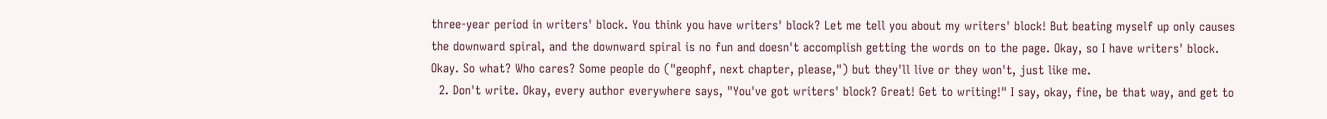three-year period in writers' block. You think you have writers' block? Let me tell you about my writers' block! But beating myself up only causes the downward spiral, and the downward spiral is no fun and doesn't accomplish getting the words on to the page. Okay, so I have writers' block. Okay. So what? Who cares? Some people do ("geophf, next chapter, please,") but they'll live or they won't, just like me.
  2. Don't write. Okay, every author everywhere says, "You've got writers' block? Great! Get to writing!" I say, okay, fine, be that way, and get to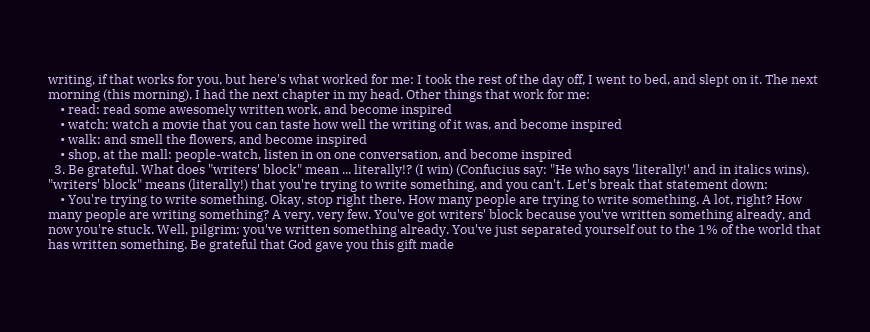writing, if that works for you, but here's what worked for me: I took the rest of the day off, I went to bed, and slept on it. The next morning (this morning), I had the next chapter in my head. Other things that work for me:
    • read: read some awesomely written work, and become inspired
    • watch: watch a movie that you can taste how well the writing of it was, and become inspired
    • walk: and smell the flowers, and become inspired
    • shop, at the mall: people-watch, listen in on one conversation, and become inspired
  3. Be grateful. What does "writers' block" mean ... literally!? (I win) (Confucius say: "He who says 'literally!' and in italics wins). "writers' block" means (literally!) that you're trying to write something, and you can't. Let's break that statement down:
    • You're trying to write something. Okay, stop right there. How many people are trying to write something. A lot, right? How many people are writing something? A very, very few. You've got writers' block because you've written something already, and now you're stuck. Well, pilgrim: you've written something already. You've just separated yourself out to the 1% of the world that has written something. Be grateful that God gave you this gift made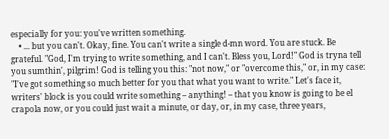especially for you: you've written something.
    • ... but you can't. Okay, fine. You can't write a single d-mn word. You are stuck. Be grateful. "God, I'm trying to write something, and I can't. Bless you, Lord!" God is tryna tell you sumthin', pilgrim! God is telling you this: "not now," or "overcome this," or, in my case: "I've got something so much better for you that what you want to write." Let's face it, writers' block is you could write something – anything! – that you know is going to be el crapola now, or you could just wait a minute, or day, or, in my case, three years,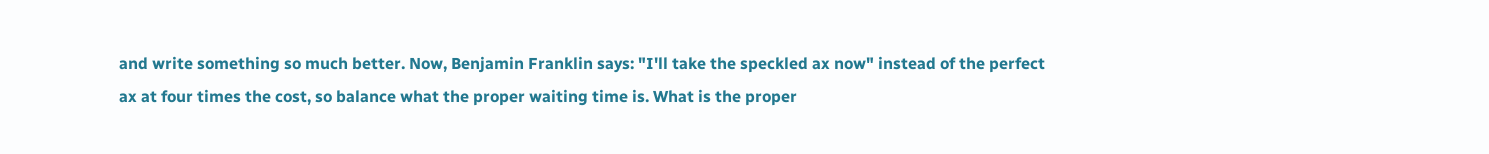and write something so much better. Now, Benjamin Franklin says: "I'll take the speckled ax now" instead of the perfect ax at four times the cost, so balance what the proper waiting time is. What is the proper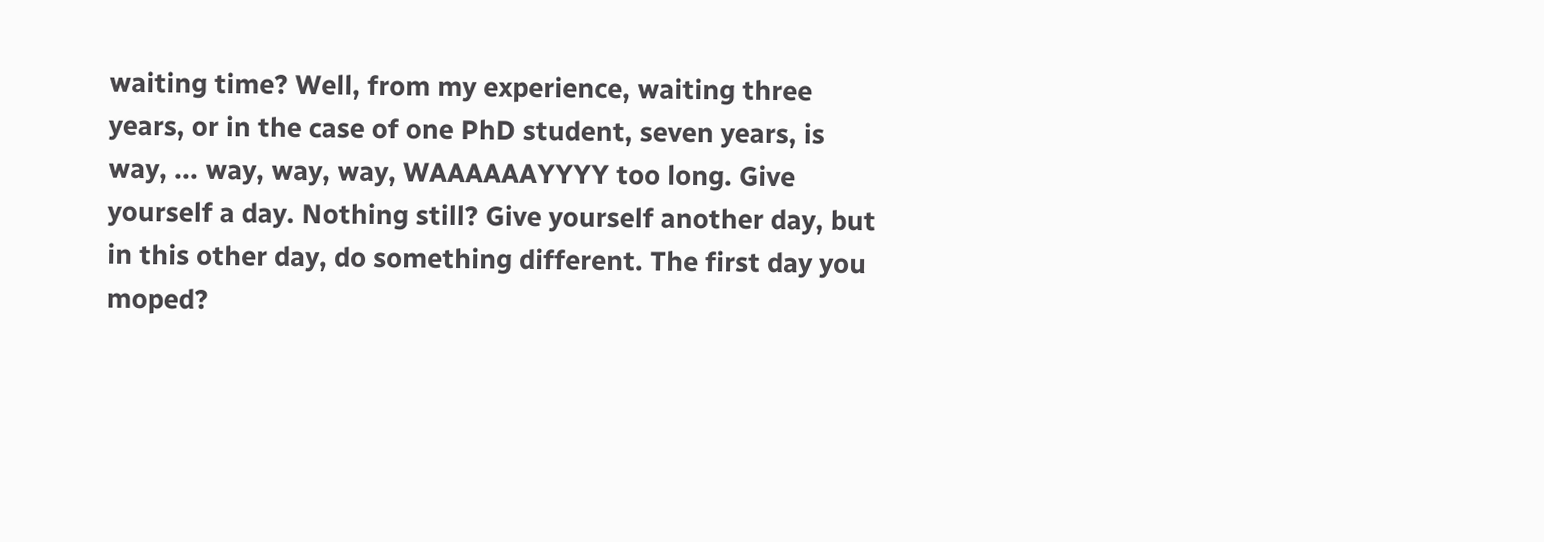waiting time? Well, from my experience, waiting three years, or in the case of one PhD student, seven years, is way, ... way, way, way, WAAAAAAYYYY too long. Give yourself a day. Nothing still? Give yourself another day, but in this other day, do something different. The first day you moped?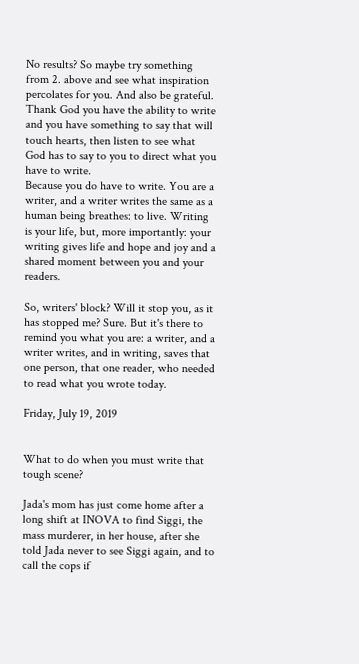No results? So maybe try something from 2. above and see what inspiration percolates for you. And also be grateful. Thank God you have the ability to write and you have something to say that will touch hearts, then listen to see what God has to say to you to direct what you have to write.
Because you do have to write. You are a writer, and a writer writes the same as a human being breathes: to live. Writing is your life, but, more importantly: your writing gives life and hope and joy and a shared moment between you and your readers.

So, writers' block? Will it stop you, as it has stopped me? Sure. But it's there to remind you what you are: a writer, and a writer writes, and in writing, saves that one person, that one reader, who needed to read what you wrote today.

Friday, July 19, 2019


What to do when you must write that tough scene?

Jada's mom has just come home after a long shift at INOVA to find Siggi, the mass murderer, in her house, after she told Jada never to see Siggi again, and to call the cops if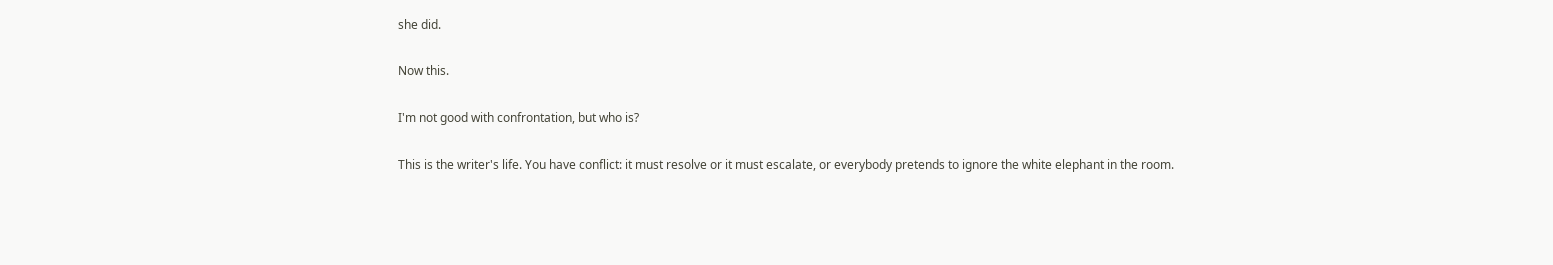she did.

Now this.

I'm not good with confrontation, but who is?

This is the writer's life. You have conflict: it must resolve or it must escalate, or everybody pretends to ignore the white elephant in the room.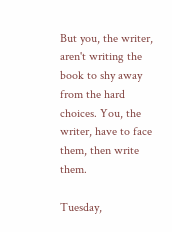But you, the writer, aren't writing the book to shy away from the hard choices. You, the writer, have to face them, then write them.

Tuesday,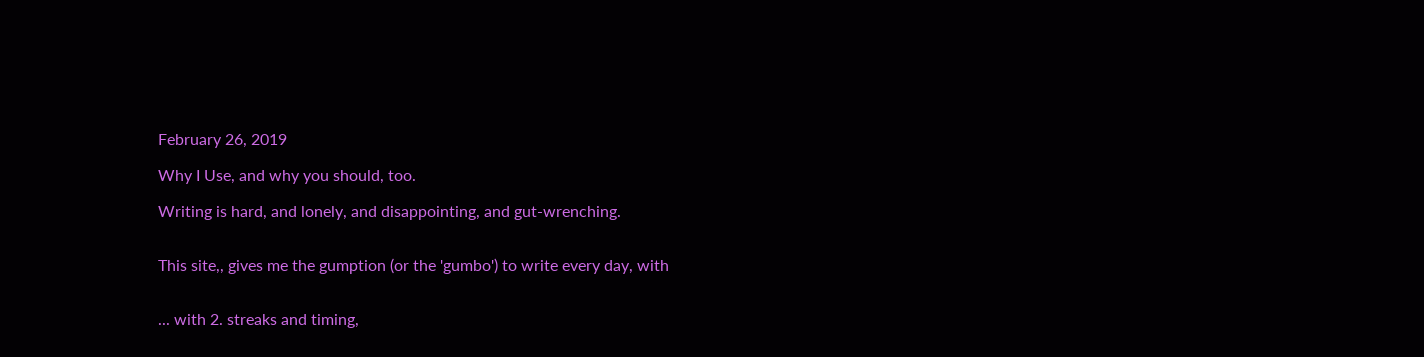February 26, 2019

Why I Use, and why you should, too.

Writing is hard, and lonely, and disappointing, and gut-wrenching.


This site,, gives me the gumption (or the 'gumbo') to write every day, with


... with 2. streaks and timing,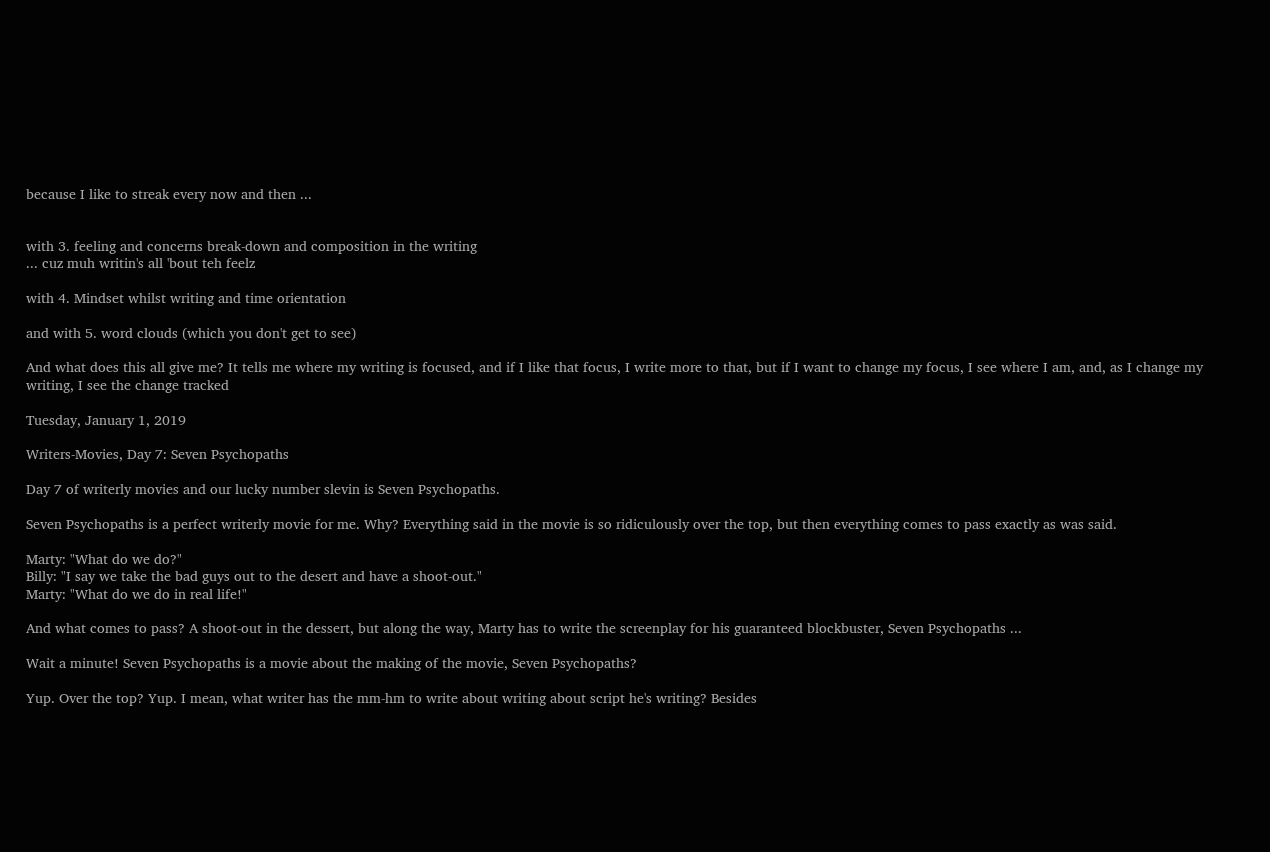because I like to streak every now and then ...


with 3. feeling and concerns break-down and composition in the writing
... cuz muh writin's all 'bout teh feelz

with 4. Mindset whilst writing and time orientation

and with 5. word clouds (which you don't get to see)

And what does this all give me? It tells me where my writing is focused, and if I like that focus, I write more to that, but if I want to change my focus, I see where I am, and, as I change my writing, I see the change tracked

Tuesday, January 1, 2019

Writers-Movies, Day 7: Seven Psychopaths

Day 7 of writerly movies and our lucky number slevin is Seven Psychopaths.

Seven Psychopaths is a perfect writerly movie for me. Why? Everything said in the movie is so ridiculously over the top, but then everything comes to pass exactly as was said.

Marty: "What do we do?"
Billy: "I say we take the bad guys out to the desert and have a shoot-out."
Marty: "What do we do in real life!"

And what comes to pass? A shoot-out in the dessert, but along the way, Marty has to write the screenplay for his guaranteed blockbuster, Seven Psychopaths ...

Wait a minute! Seven Psychopaths is a movie about the making of the movie, Seven Psychopaths?

Yup. Over the top? Yup. I mean, what writer has the mm-hm to write about writing about script he's writing? Besides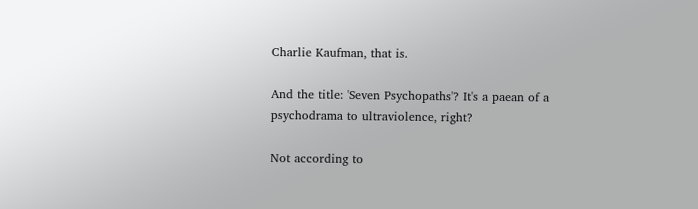Charlie Kaufman, that is.

And the title: 'Seven Psychopaths'? It's a paean of a psychodrama to ultraviolence, right?

Not according to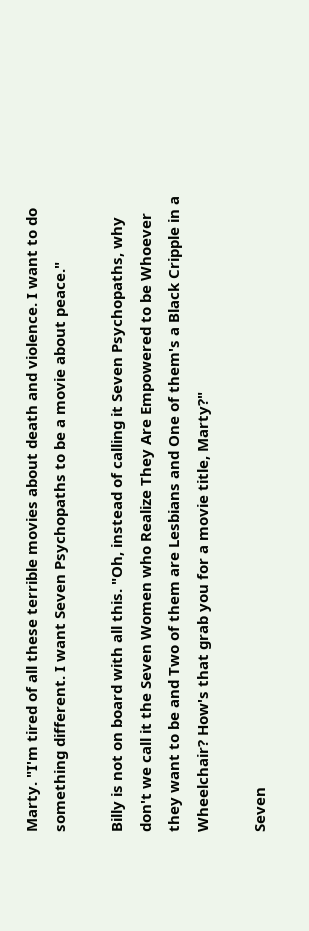Marty. "I'm tired of all these terrible movies about death and violence. I want to do something different. I want Seven Psychopaths to be a movie about peace."

Billy is not on board with all this. "Oh, instead of calling it Seven Psychopaths, why don't we call it the Seven Women who Realize They Are Empowered to be Whoever they want to be and Two of them are Lesbians and One of them's a Black Cripple in a Wheelchair? How's that grab you for a movie title, Marty?"

Seven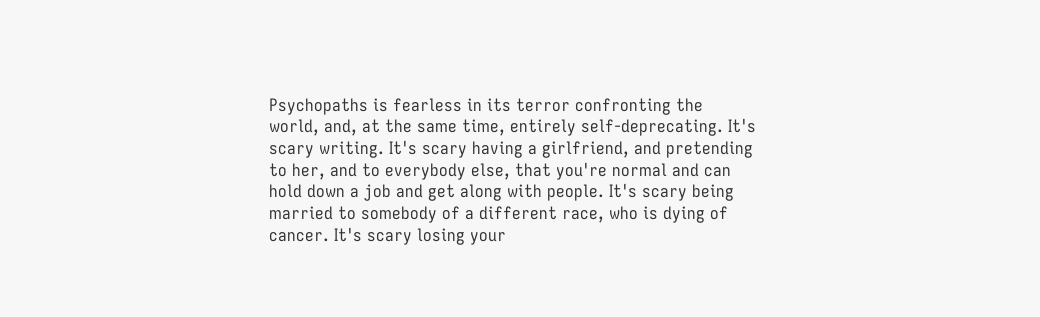Psychopaths is fearless in its terror confronting the world, and, at the same time, entirely self-deprecating. It's scary writing. It's scary having a girlfriend, and pretending to her, and to everybody else, that you're normal and can hold down a job and get along with people. It's scary being married to somebody of a different race, who is dying of cancer. It's scary losing your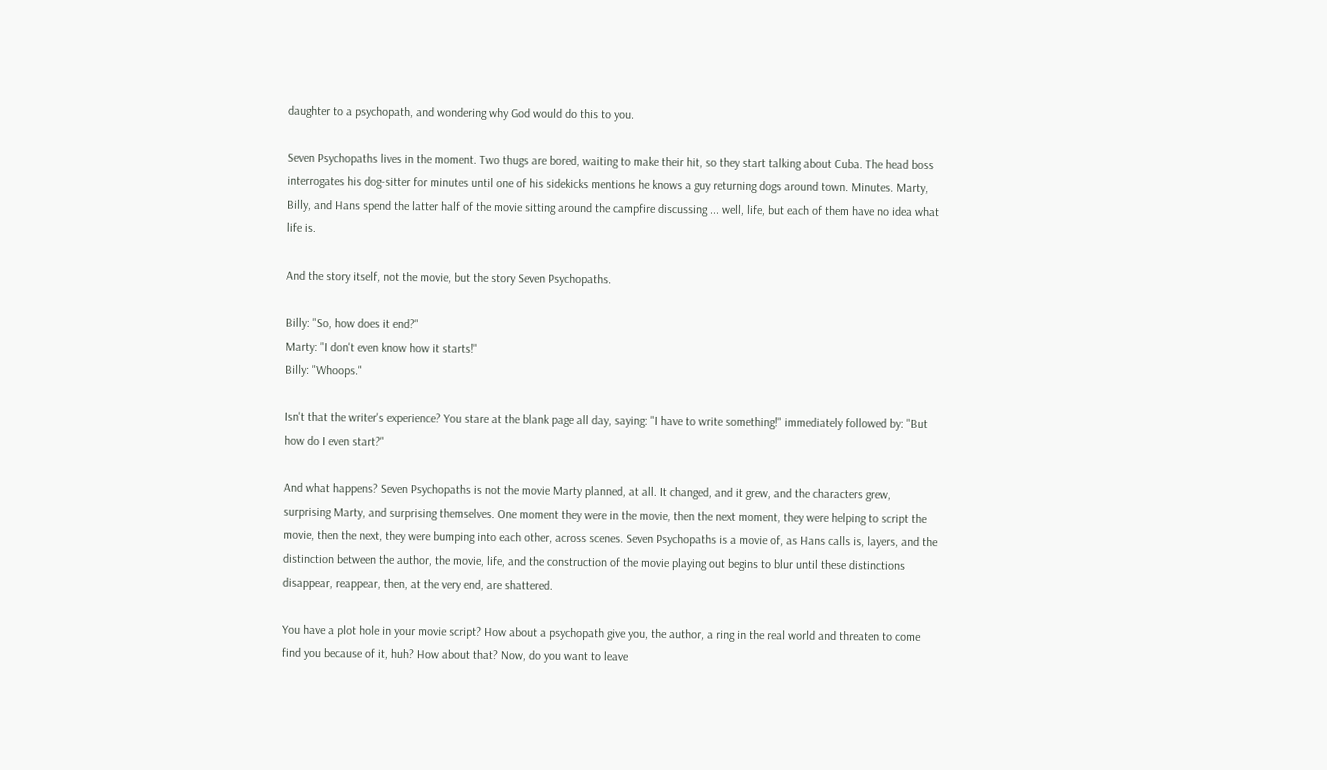daughter to a psychopath, and wondering why God would do this to you.

Seven Psychopaths lives in the moment. Two thugs are bored, waiting to make their hit, so they start talking about Cuba. The head boss interrogates his dog-sitter for minutes until one of his sidekicks mentions he knows a guy returning dogs around town. Minutes. Marty, Billy, and Hans spend the latter half of the movie sitting around the campfire discussing ... well, life, but each of them have no idea what life is.

And the story itself, not the movie, but the story Seven Psychopaths.

Billy: "So, how does it end?"
Marty: "I don't even know how it starts!"
Billy: "Whoops."

Isn't that the writer's experience? You stare at the blank page all day, saying: "I have to write something!" immediately followed by: "But how do I even start?"

And what happens? Seven Psychopaths is not the movie Marty planned, at all. It changed, and it grew, and the characters grew, surprising Marty, and surprising themselves. One moment they were in the movie, then the next moment, they were helping to script the movie, then the next, they were bumping into each other, across scenes. Seven Psychopaths is a movie of, as Hans calls is, layers, and the distinction between the author, the movie, life, and the construction of the movie playing out begins to blur until these distinctions disappear, reappear, then, at the very end, are shattered.

You have a plot hole in your movie script? How about a psychopath give you, the author, a ring in the real world and threaten to come find you because of it, huh? How about that? Now, do you want to leave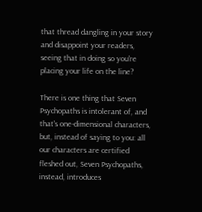that thread dangling in your story and disappoint your readers, seeing that in doing so you're placing your life on the line?

There is one thing that Seven Psychopaths is intolerant of, and that's one-dimensional characters, but, instead of saying to you: all our characters are certified fleshed out, Seven Psychopaths, instead, introduces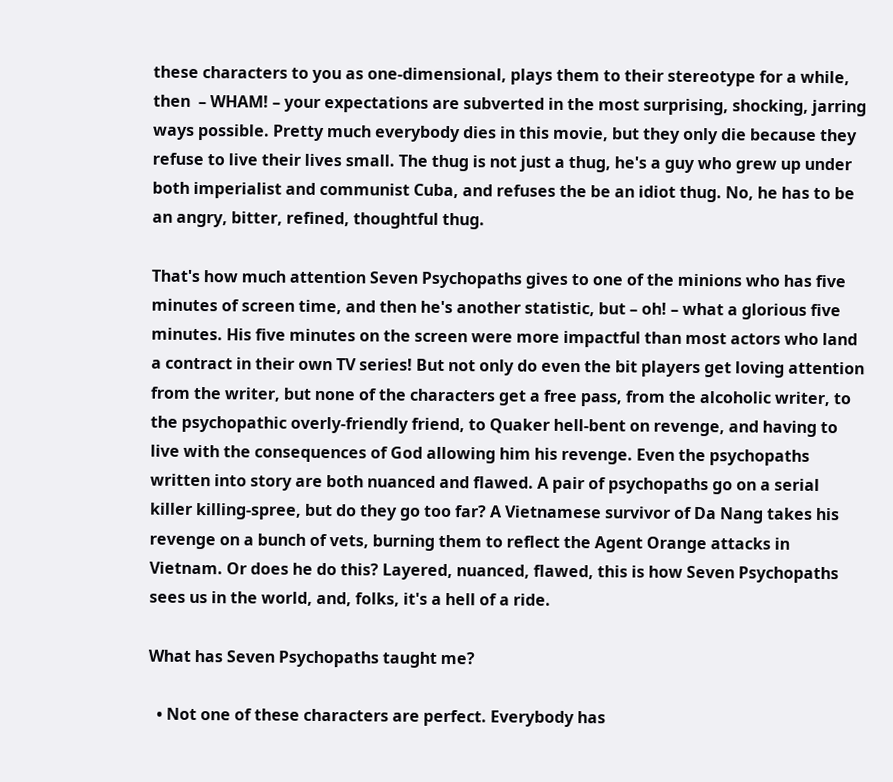these characters to you as one-dimensional, plays them to their stereotype for a while, then  – WHAM! – your expectations are subverted in the most surprising, shocking, jarring ways possible. Pretty much everybody dies in this movie, but they only die because they refuse to live their lives small. The thug is not just a thug, he's a guy who grew up under both imperialist and communist Cuba, and refuses the be an idiot thug. No, he has to be an angry, bitter, refined, thoughtful thug.

That's how much attention Seven Psychopaths gives to one of the minions who has five minutes of screen time, and then he's another statistic, but – oh! – what a glorious five minutes. His five minutes on the screen were more impactful than most actors who land a contract in their own TV series! But not only do even the bit players get loving attention from the writer, but none of the characters get a free pass, from the alcoholic writer, to the psychopathic overly-friendly friend, to Quaker hell-bent on revenge, and having to live with the consequences of God allowing him his revenge. Even the psychopaths written into story are both nuanced and flawed. A pair of psychopaths go on a serial killer killing-spree, but do they go too far? A Vietnamese survivor of Da Nang takes his revenge on a bunch of vets, burning them to reflect the Agent Orange attacks in Vietnam. Or does he do this? Layered, nuanced, flawed, this is how Seven Psychopaths sees us in the world, and, folks, it's a hell of a ride.

What has Seven Psychopaths taught me?

  • Not one of these characters are perfect. Everybody has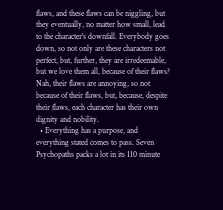flaws, and these flaws can be niggling, but they eventually, no matter how small, lead to the character's downfall. Everybody goes down, so not only are these characters not perfect, but, further, they are irredeemable, but we love them all, because of their flaws? Nah, their flaws are annoying, so not because of their flaws, but, because, despite their flaws, each character has their own dignity and nobility.
  • Everything has a purpose, and everything stated comes to pass. Seven Psychopaths packs a lot in its 110 minute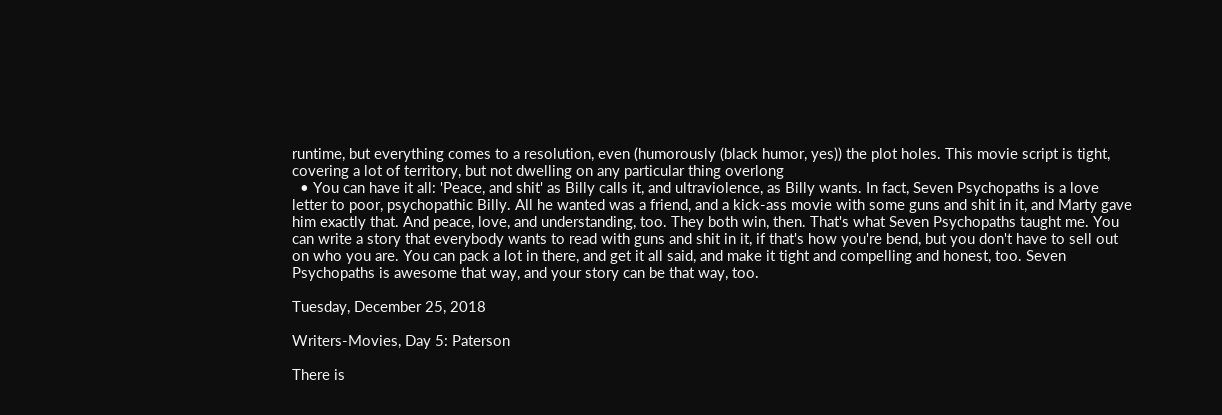runtime, but everything comes to a resolution, even (humorously (black humor, yes)) the plot holes. This movie script is tight, covering a lot of territory, but not dwelling on any particular thing overlong
  • You can have it all: 'Peace, and shit' as Billy calls it, and ultraviolence, as Billy wants. In fact, Seven Psychopaths is a love letter to poor, psychopathic Billy. All he wanted was a friend, and a kick-ass movie with some guns and shit in it, and Marty gave him exactly that. And peace, love, and understanding, too. They both win, then. That's what Seven Psychopaths taught me. You can write a story that everybody wants to read with guns and shit in it, if that's how you're bend, but you don't have to sell out on who you are. You can pack a lot in there, and get it all said, and make it tight and compelling and honest, too. Seven Psychopaths is awesome that way, and your story can be that way, too.

Tuesday, December 25, 2018

Writers-Movies, Day 5: Paterson

There is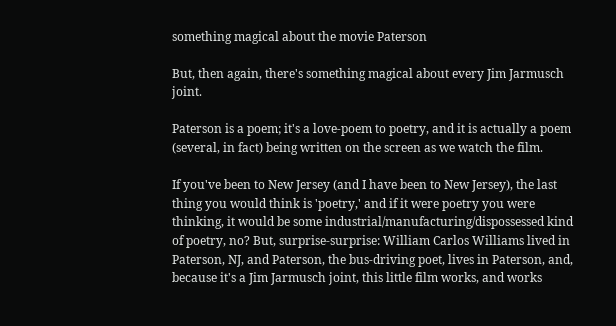something magical about the movie Paterson

But, then again, there's something magical about every Jim Jarmusch joint.

Paterson is a poem; it's a love-poem to poetry, and it is actually a poem (several, in fact) being written on the screen as we watch the film.

If you've been to New Jersey (and I have been to New Jersey), the last thing you would think is 'poetry,' and if it were poetry you were thinking, it would be some industrial/manufacturing/dispossessed kind of poetry, no? But, surprise-surprise: William Carlos Williams lived in Paterson, NJ, and Paterson, the bus-driving poet, lives in Paterson, and, because it's a Jim Jarmusch joint, this little film works, and works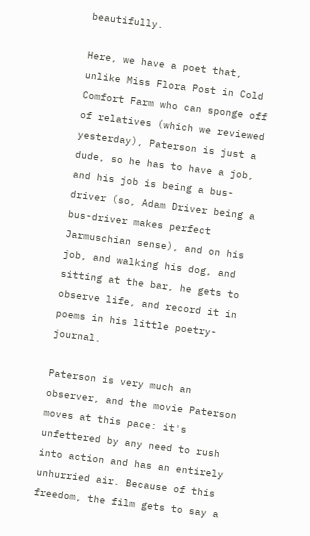beautifully.

Here, we have a poet that, unlike Miss Flora Post in Cold Comfort Farm who can sponge off of relatives (which we reviewed yesterday), Paterson is just a dude, so he has to have a job, and his job is being a bus-driver (so, Adam Driver being a bus-driver makes perfect Jarmuschian sense), and on his job, and walking his dog, and sitting at the bar, he gets to observe life, and record it in poems in his little poetry-journal.

Paterson is very much an observer, and the movie Paterson moves at this pace: it's unfettered by any need to rush into action and has an entirely unhurried air. Because of this freedom, the film gets to say a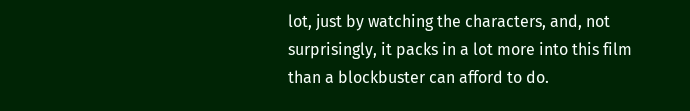lot, just by watching the characters, and, not surprisingly, it packs in a lot more into this film than a blockbuster can afford to do.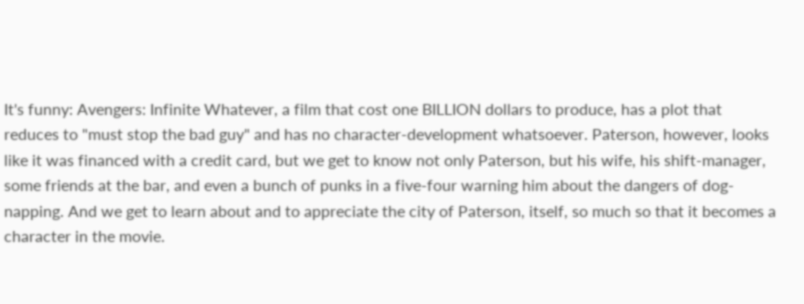It's funny: Avengers: Infinite Whatever, a film that cost one BILLION dollars to produce, has a plot that reduces to "must stop the bad guy" and has no character-development whatsoever. Paterson, however, looks like it was financed with a credit card, but we get to know not only Paterson, but his wife, his shift-manager, some friends at the bar, and even a bunch of punks in a five-four warning him about the dangers of dog-napping. And we get to learn about and to appreciate the city of Paterson, itself, so much so that it becomes a character in the movie.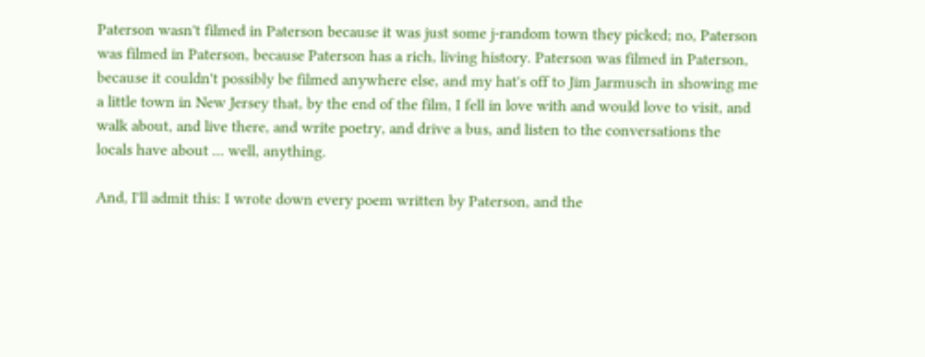Paterson wasn't filmed in Paterson because it was just some j-random town they picked; no, Paterson was filmed in Paterson, because Paterson has a rich, living history. Paterson was filmed in Paterson, because it couldn't possibly be filmed anywhere else, and my hat's off to Jim Jarmusch in showing me a little town in New Jersey that, by the end of the film, I fell in love with and would love to visit, and walk about, and live there, and write poetry, and drive a bus, and listen to the conversations the locals have about ... well, anything.

And, I'll admit this: I wrote down every poem written by Paterson, and the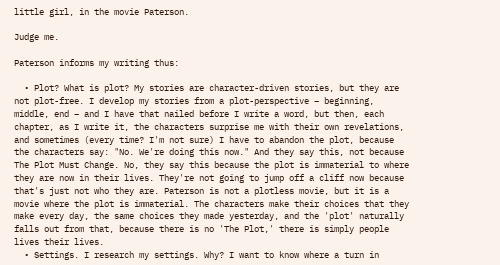little girl, in the movie Paterson.

Judge me.

Paterson informs my writing thus:

  • Plot? What is plot? My stories are character-driven stories, but they are not plot-free. I develop my stories from a plot-perspective – beginning, middle, end – and I have that nailed before I write a word, but then, each chapter, as I write it, the characters surprise me with their own revelations, and sometimes (every time? I'm not sure) I have to abandon the plot, because the characters say: "No. We're doing this now." And they say this, not because The Plot Must Change. No, they say this because the plot is immaterial to where they are now in their lives. They're not going to jump off a cliff now because that's just not who they are. Paterson is not a plotless movie, but it is a movie where the plot is immaterial. The characters make their choices that they make every day, the same choices they made yesterday, and the 'plot' naturally falls out from that, because there is no 'The Plot,' there is simply people lives their lives.
  • Settings. I research my settings. Why? I want to know where a turn in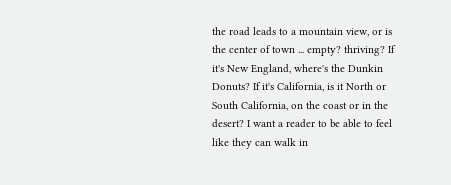the road leads to a mountain view, or is the center of town ... empty? thriving? If it's New England, where's the Dunkin Donuts? If it's California, is it North or South California, on the coast or in the desert? I want a reader to be able to feel like they can walk in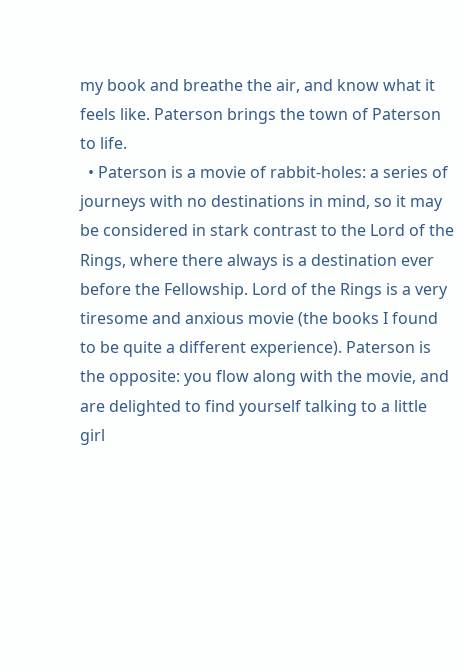my book and breathe the air, and know what it feels like. Paterson brings the town of Paterson to life.
  • Paterson is a movie of rabbit-holes: a series of journeys with no destinations in mind, so it may be considered in stark contrast to the Lord of the Rings, where there always is a destination ever before the Fellowship. Lord of the Rings is a very tiresome and anxious movie (the books I found to be quite a different experience). Paterson is the opposite: you flow along with the movie, and are delighted to find yourself talking to a little girl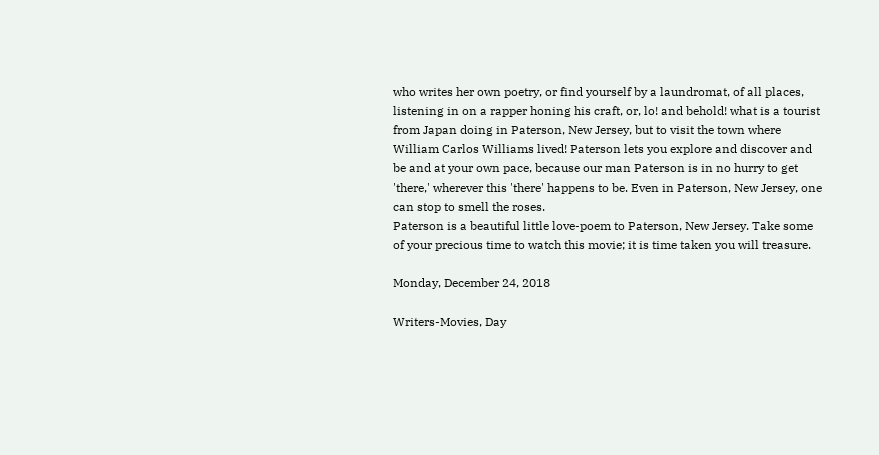who writes her own poetry, or find yourself by a laundromat, of all places, listening in on a rapper honing his craft, or, lo! and behold! what is a tourist from Japan doing in Paterson, New Jersey, but to visit the town where William Carlos Williams lived! Paterson lets you explore and discover and be and at your own pace, because our man Paterson is in no hurry to get 'there,' wherever this 'there' happens to be. Even in Paterson, New Jersey, one can stop to smell the roses.
Paterson is a beautiful little love-poem to Paterson, New Jersey. Take some of your precious time to watch this movie; it is time taken you will treasure.

Monday, December 24, 2018

Writers-Movies, Day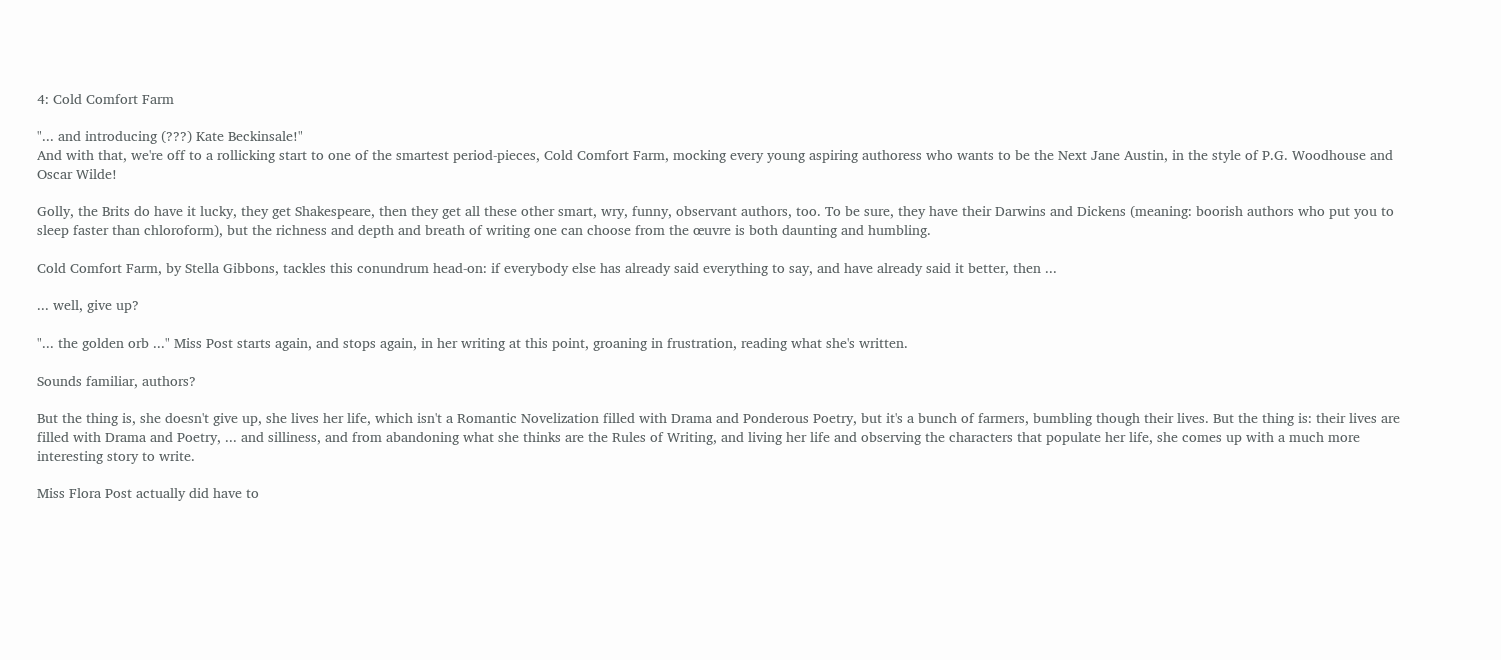4: Cold Comfort Farm

"... and introducing (???) Kate Beckinsale!"
And with that, we're off to a rollicking start to one of the smartest period-pieces, Cold Comfort Farm, mocking every young aspiring authoress who wants to be the Next Jane Austin, in the style of P.G. Woodhouse and Oscar Wilde!

Golly, the Brits do have it lucky, they get Shakespeare, then they get all these other smart, wry, funny, observant authors, too. To be sure, they have their Darwins and Dickens (meaning: boorish authors who put you to sleep faster than chloroform), but the richness and depth and breath of writing one can choose from the œuvre is both daunting and humbling.

Cold Comfort Farm, by Stella Gibbons, tackles this conundrum head-on: if everybody else has already said everything to say, and have already said it better, then ...

... well, give up?

"... the golden orb ..." Miss Post starts again, and stops again, in her writing at this point, groaning in frustration, reading what she's written.

Sounds familiar, authors?

But the thing is, she doesn't give up, she lives her life, which isn't a Romantic Novelization filled with Drama and Ponderous Poetry, but it's a bunch of farmers, bumbling though their lives. But the thing is: their lives are filled with Drama and Poetry, ... and silliness, and from abandoning what she thinks are the Rules of Writing, and living her life and observing the characters that populate her life, she comes up with a much more interesting story to write.

Miss Flora Post actually did have to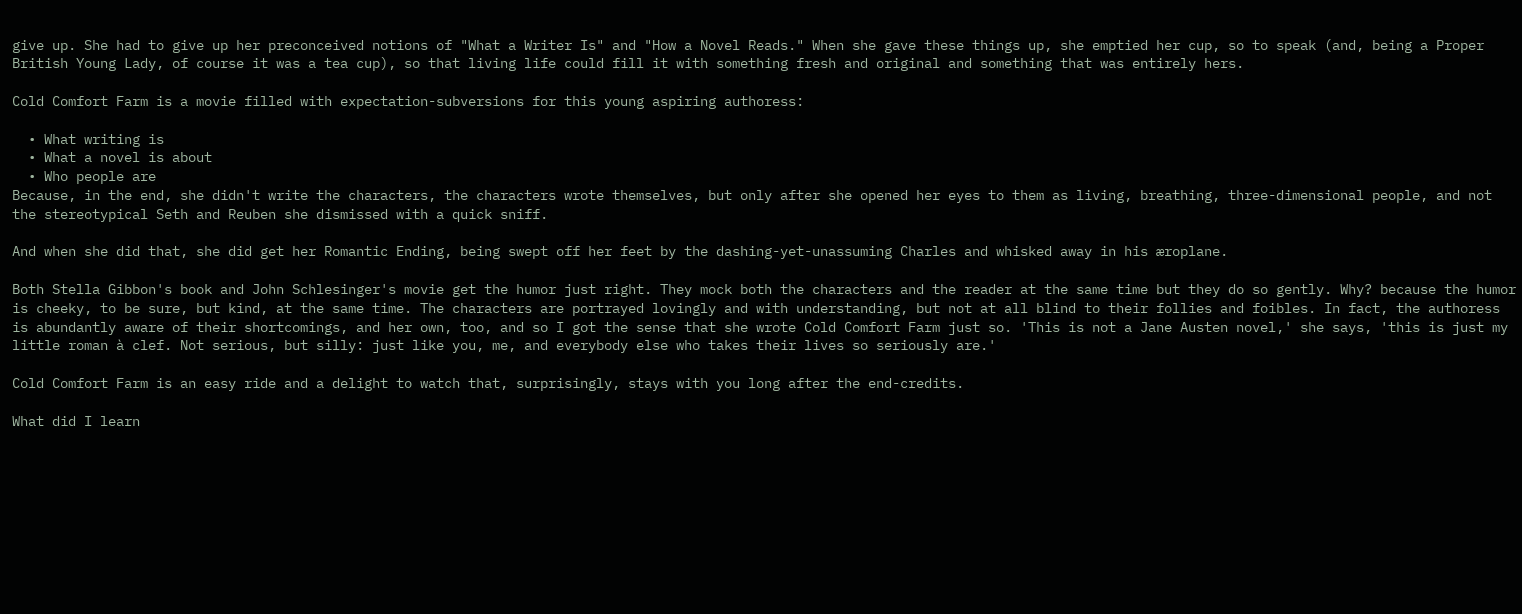give up. She had to give up her preconceived notions of "What a Writer Is" and "How a Novel Reads." When she gave these things up, she emptied her cup, so to speak (and, being a Proper British Young Lady, of course it was a tea cup), so that living life could fill it with something fresh and original and something that was entirely hers.

Cold Comfort Farm is a movie filled with expectation-subversions for this young aspiring authoress:

  • What writing is
  • What a novel is about
  • Who people are
Because, in the end, she didn't write the characters, the characters wrote themselves, but only after she opened her eyes to them as living, breathing, three-dimensional people, and not the stereotypical Seth and Reuben she dismissed with a quick sniff.

And when she did that, she did get her Romantic Ending, being swept off her feet by the dashing-yet-unassuming Charles and whisked away in his æroplane.

Both Stella Gibbon's book and John Schlesinger's movie get the humor just right. They mock both the characters and the reader at the same time but they do so gently. Why? because the humor is cheeky, to be sure, but kind, at the same time. The characters are portrayed lovingly and with understanding, but not at all blind to their follies and foibles. In fact, the authoress is abundantly aware of their shortcomings, and her own, too, and so I got the sense that she wrote Cold Comfort Farm just so. 'This is not a Jane Austen novel,' she says, 'this is just my little roman à clef. Not serious, but silly: just like you, me, and everybody else who takes their lives so seriously are.'

Cold Comfort Farm is an easy ride and a delight to watch that, surprisingly, stays with you long after the end-credits.

What did I learn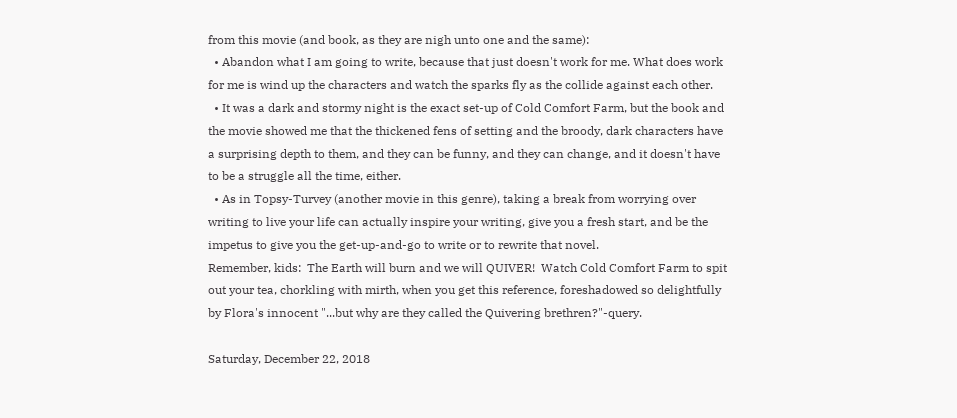from this movie (and book, as they are nigh unto one and the same):
  • Abandon what I am going to write, because that just doesn't work for me. What does work for me is wind up the characters and watch the sparks fly as the collide against each other.
  • It was a dark and stormy night is the exact set-up of Cold Comfort Farm, but the book and the movie showed me that the thickened fens of setting and the broody, dark characters have a surprising depth to them, and they can be funny, and they can change, and it doesn't have to be a struggle all the time, either.
  • As in Topsy-Turvey (another movie in this genre), taking a break from worrying over writing to live your life can actually inspire your writing, give you a fresh start, and be the impetus to give you the get-up-and-go to write or to rewrite that novel.
Remember, kids:  The Earth will burn and we will QUIVER!  Watch Cold Comfort Farm to spit out your tea, chorkling with mirth, when you get this reference, foreshadowed so delightfully by Flora's innocent "...but why are they called the Quivering brethren?"-query.

Saturday, December 22, 2018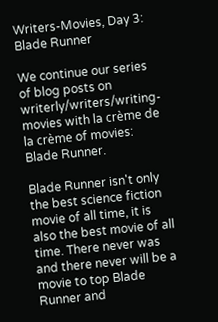Writers-Movies, Day 3: Blade Runner

We continue our series of blog posts on writerly/writers/writing-movies with la crème de la crème of movies: Blade Runner.

Blade Runner isn't only the best science fiction movie of all time, it is also the best movie of all time. There never was and there never will be a movie to top Blade Runner and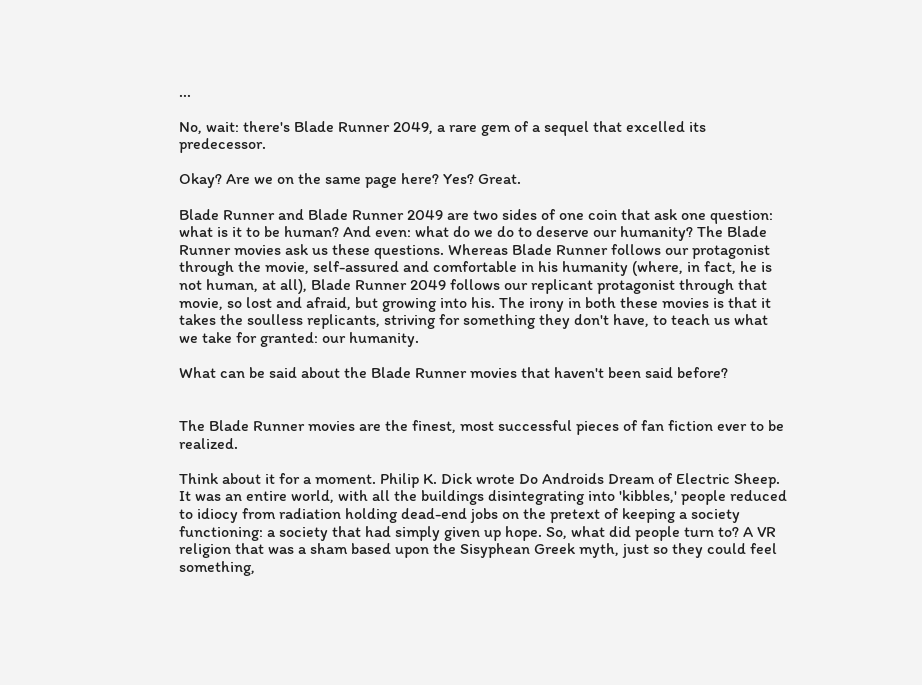...

No, wait: there's Blade Runner 2049, a rare gem of a sequel that excelled its predecessor.

Okay? Are we on the same page here? Yes? Great.

Blade Runner and Blade Runner 2049 are two sides of one coin that ask one question: what is it to be human? And even: what do we do to deserve our humanity? The Blade Runner movies ask us these questions. Whereas Blade Runner follows our protagonist through the movie, self-assured and comfortable in his humanity (where, in fact, he is not human, at all), Blade Runner 2049 follows our replicant protagonist through that movie, so lost and afraid, but growing into his. The irony in both these movies is that it takes the soulless replicants, striving for something they don't have, to teach us what we take for granted: our humanity.

What can be said about the Blade Runner movies that haven't been said before?


The Blade Runner movies are the finest, most successful pieces of fan fiction ever to be realized.

Think about it for a moment. Philip K. Dick wrote Do Androids Dream of Electric Sheep. It was an entire world, with all the buildings disintegrating into 'kibbles,' people reduced to idiocy from radiation holding dead-end jobs on the pretext of keeping a society functioning: a society that had simply given up hope. So, what did people turn to? A VR religion that was a sham based upon the Sisyphean Greek myth, just so they could feel something,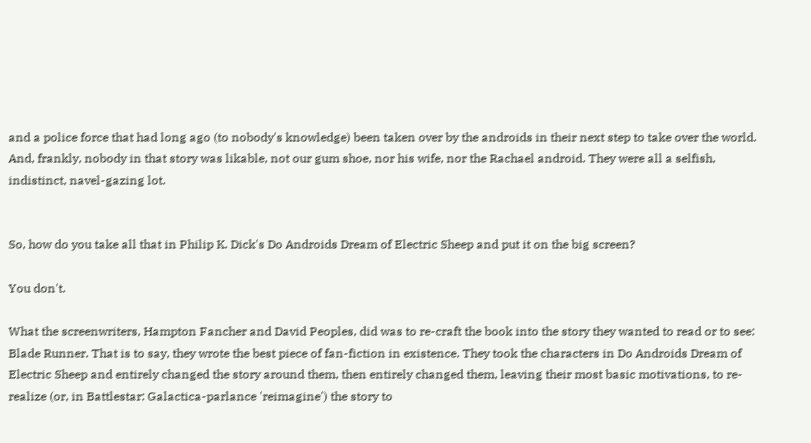and a police force that had long ago (to nobody's knowledge) been taken over by the androids in their next step to take over the world. And, frankly, nobody in that story was likable, not our gum shoe, nor his wife, nor the Rachael android. They were all a selfish, indistinct, navel-gazing lot.


So, how do you take all that in Philip K. Dick's Do Androids Dream of Electric Sheep and put it on the big screen?

You don't.

What the screenwriters, Hampton Fancher and David Peoples, did was to re-craft the book into the story they wanted to read or to see: Blade Runner. That is to say, they wrote the best piece of fan-fiction in existence. They took the characters in Do Androids Dream of Electric Sheep and entirely changed the story around them, then entirely changed them, leaving their most basic motivations, to re-realize (or, in Battlestar: Galactica-parlance 'reimagine') the story to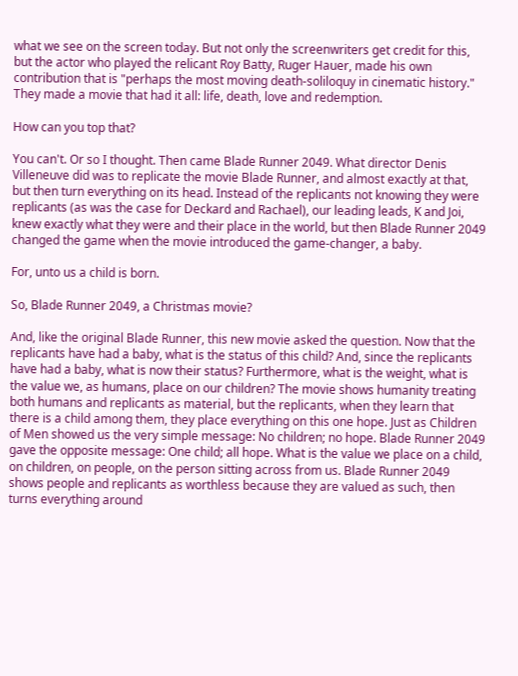what we see on the screen today. But not only the screenwriters get credit for this, but the actor who played the relicant Roy Batty, Ruger Hauer, made his own contribution that is "perhaps the most moving death-soliloquy in cinematic history." They made a movie that had it all: life, death, love and redemption.

How can you top that?

You can't. Or so I thought. Then came Blade Runner 2049. What director Denis Villeneuve did was to replicate the movie Blade Runner, and almost exactly at that, but then turn everything on its head. Instead of the replicants not knowing they were replicants (as was the case for Deckard and Rachael), our leading leads, K and Joi, knew exactly what they were and their place in the world, but then Blade Runner 2049 changed the game when the movie introduced the game-changer, a baby.

For, unto us a child is born.

So, Blade Runner 2049, a Christmas movie?

And, like the original Blade Runner, this new movie asked the question. Now that the replicants have had a baby, what is the status of this child? And, since the replicants have had a baby, what is now their status? Furthermore, what is the weight, what is the value we, as humans, place on our children? The movie shows humanity treating both humans and replicants as material, but the replicants, when they learn that there is a child among them, they place everything on this one hope. Just as Children of Men showed us the very simple message: No children; no hope. Blade Runner 2049 gave the opposite message: One child; all hope. What is the value we place on a child, on children, on people, on the person sitting across from us. Blade Runner 2049 shows people and replicants as worthless because they are valued as such, then turns everything around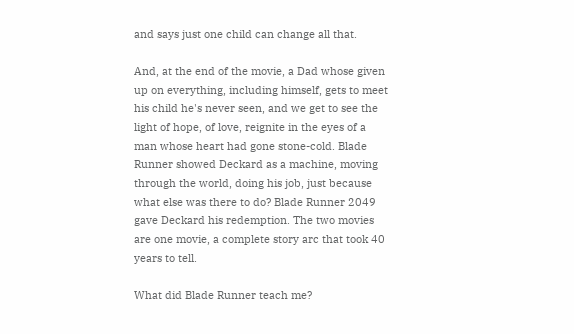and says just one child can change all that.

And, at the end of the movie, a Dad whose given up on everything, including himself, gets to meet his child he's never seen, and we get to see the light of hope, of love, reignite in the eyes of a man whose heart had gone stone-cold. Blade Runner showed Deckard as a machine, moving through the world, doing his job, just because what else was there to do? Blade Runner 2049 gave Deckard his redemption. The two movies are one movie, a complete story arc that took 40 years to tell.

What did Blade Runner teach me?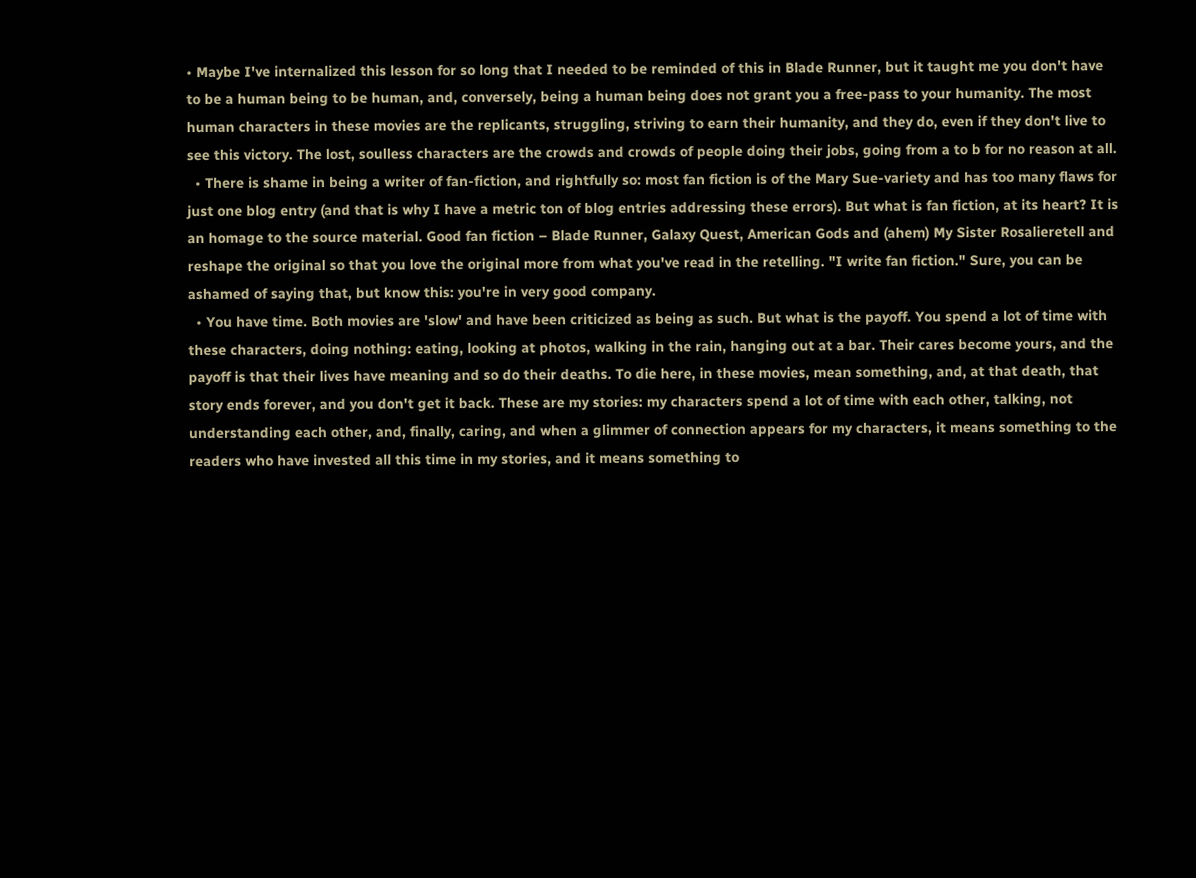• Maybe I've internalized this lesson for so long that I needed to be reminded of this in Blade Runner, but it taught me you don't have to be a human being to be human, and, conversely, being a human being does not grant you a free-pass to your humanity. The most human characters in these movies are the replicants, struggling, striving to earn their humanity, and they do, even if they don't live to see this victory. The lost, soulless characters are the crowds and crowds of people doing their jobs, going from a to b for no reason at all.
  • There is shame in being a writer of fan-fiction, and rightfully so: most fan fiction is of the Mary Sue-variety and has too many flaws for just one blog entry (and that is why I have a metric ton of blog entries addressing these errors). But what is fan fiction, at its heart? It is an homage to the source material. Good fan fiction – Blade Runner, Galaxy Quest, American Gods and (ahem) My Sister Rosalieretell and reshape the original so that you love the original more from what you've read in the retelling. "I write fan fiction." Sure, you can be ashamed of saying that, but know this: you're in very good company.
  • You have time. Both movies are 'slow' and have been criticized as being as such. But what is the payoff. You spend a lot of time with these characters, doing nothing: eating, looking at photos, walking in the rain, hanging out at a bar. Their cares become yours, and the payoff is that their lives have meaning and so do their deaths. To die here, in these movies, mean something, and, at that death, that story ends forever, and you don't get it back. These are my stories: my characters spend a lot of time with each other, talking, not understanding each other, and, finally, caring, and when a glimmer of connection appears for my characters, it means something to the readers who have invested all this time in my stories, and it means something to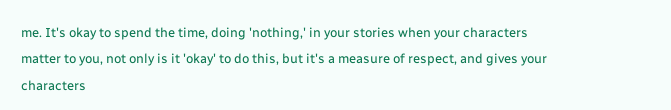me. It's okay to spend the time, doing 'nothing,' in your stories when your characters matter to you, not only is it 'okay' to do this, but it's a measure of respect, and gives your characters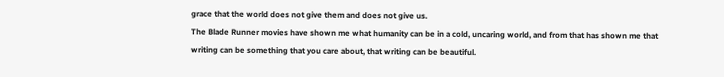grace that the world does not give them and does not give us.
The Blade Runner movies have shown me what humanity can be in a cold, uncaring world, and from that has shown me that writing can be something that you care about, that writing can be beautiful.